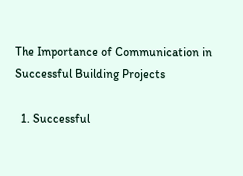The Importance of Communication in Successful Building Projects

  1. Successful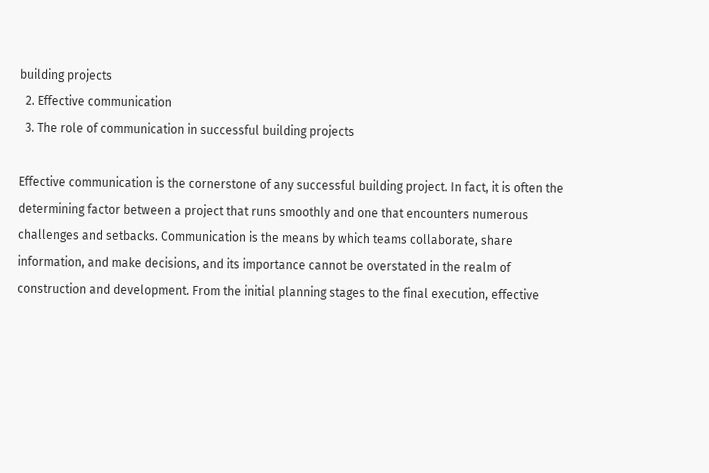building projects
  2. Effective communication
  3. The role of communication in successful building projects

Effective communication is the cornerstone of any successful building project. In fact, it is often the determining factor between a project that runs smoothly and one that encounters numerous challenges and setbacks. Communication is the means by which teams collaborate, share information, and make decisions, and its importance cannot be overstated in the realm of construction and development. From the initial planning stages to the final execution, effective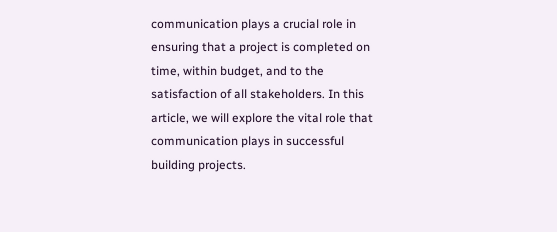communication plays a crucial role in ensuring that a project is completed on time, within budget, and to the satisfaction of all stakeholders. In this article, we will explore the vital role that communication plays in successful building projects.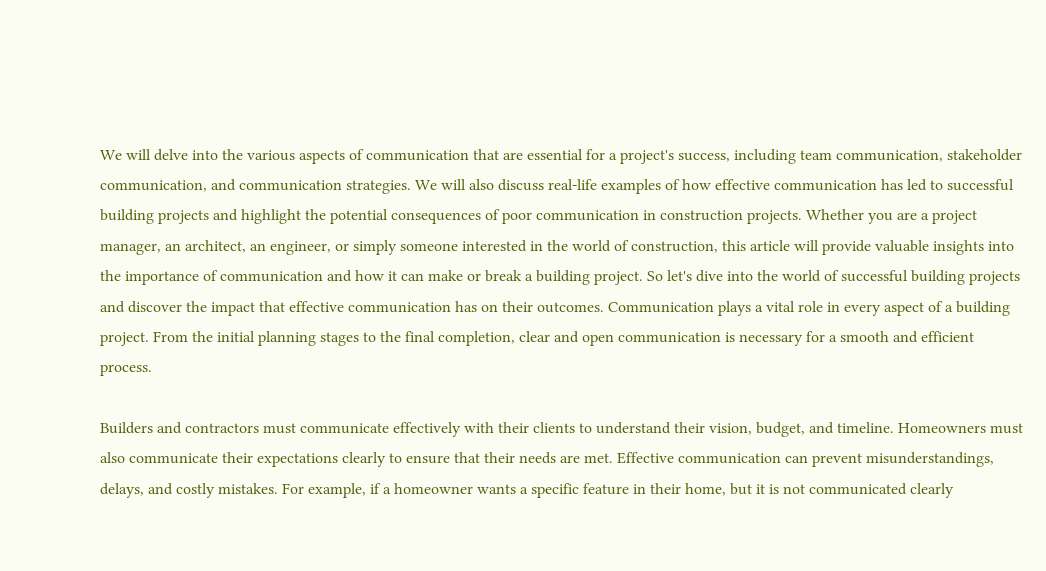We will delve into the various aspects of communication that are essential for a project's success, including team communication, stakeholder communication, and communication strategies. We will also discuss real-life examples of how effective communication has led to successful building projects and highlight the potential consequences of poor communication in construction projects. Whether you are a project manager, an architect, an engineer, or simply someone interested in the world of construction, this article will provide valuable insights into the importance of communication and how it can make or break a building project. So let's dive into the world of successful building projects and discover the impact that effective communication has on their outcomes. Communication plays a vital role in every aspect of a building project. From the initial planning stages to the final completion, clear and open communication is necessary for a smooth and efficient process.

Builders and contractors must communicate effectively with their clients to understand their vision, budget, and timeline. Homeowners must also communicate their expectations clearly to ensure that their needs are met. Effective communication can prevent misunderstandings, delays, and costly mistakes. For example, if a homeowner wants a specific feature in their home, but it is not communicated clearly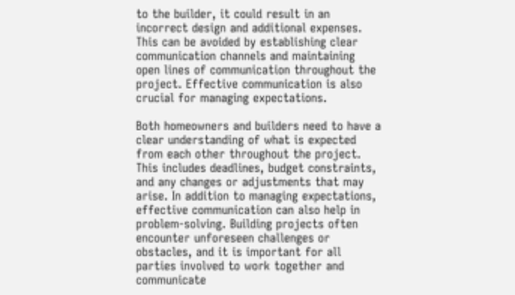to the builder, it could result in an incorrect design and additional expenses. This can be avoided by establishing clear communication channels and maintaining open lines of communication throughout the project. Effective communication is also crucial for managing expectations.

Both homeowners and builders need to have a clear understanding of what is expected from each other throughout the project. This includes deadlines, budget constraints, and any changes or adjustments that may arise. In addition to managing expectations, effective communication can also help in problem-solving. Building projects often encounter unforeseen challenges or obstacles, and it is important for all parties involved to work together and communicate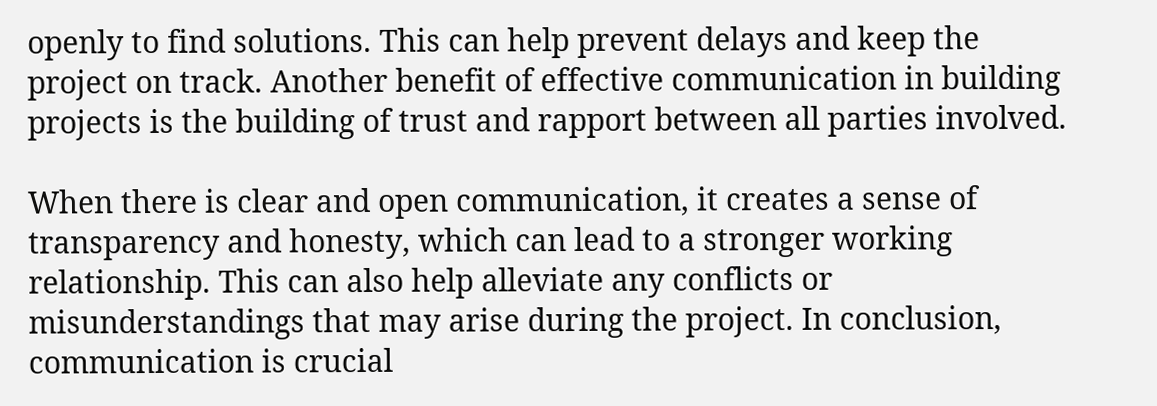openly to find solutions. This can help prevent delays and keep the project on track. Another benefit of effective communication in building projects is the building of trust and rapport between all parties involved.

When there is clear and open communication, it creates a sense of transparency and honesty, which can lead to a stronger working relationship. This can also help alleviate any conflicts or misunderstandings that may arise during the project. In conclusion, communication is crucial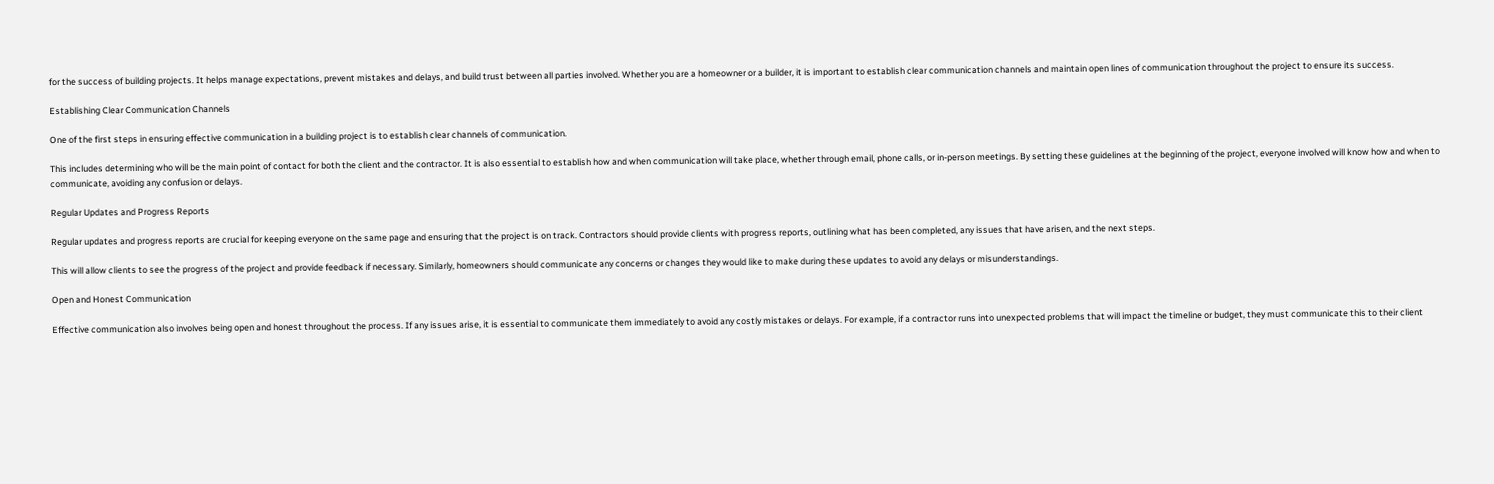for the success of building projects. It helps manage expectations, prevent mistakes and delays, and build trust between all parties involved. Whether you are a homeowner or a builder, it is important to establish clear communication channels and maintain open lines of communication throughout the project to ensure its success.

Establishing Clear Communication Channels

One of the first steps in ensuring effective communication in a building project is to establish clear channels of communication.

This includes determining who will be the main point of contact for both the client and the contractor. It is also essential to establish how and when communication will take place, whether through email, phone calls, or in-person meetings. By setting these guidelines at the beginning of the project, everyone involved will know how and when to communicate, avoiding any confusion or delays.

Regular Updates and Progress Reports

Regular updates and progress reports are crucial for keeping everyone on the same page and ensuring that the project is on track. Contractors should provide clients with progress reports, outlining what has been completed, any issues that have arisen, and the next steps.

This will allow clients to see the progress of the project and provide feedback if necessary. Similarly, homeowners should communicate any concerns or changes they would like to make during these updates to avoid any delays or misunderstandings.

Open and Honest Communication

Effective communication also involves being open and honest throughout the process. If any issues arise, it is essential to communicate them immediately to avoid any costly mistakes or delays. For example, if a contractor runs into unexpected problems that will impact the timeline or budget, they must communicate this to their client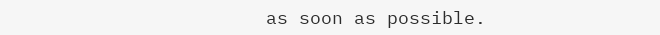as soon as possible.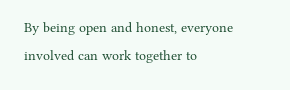By being open and honest, everyone involved can work together to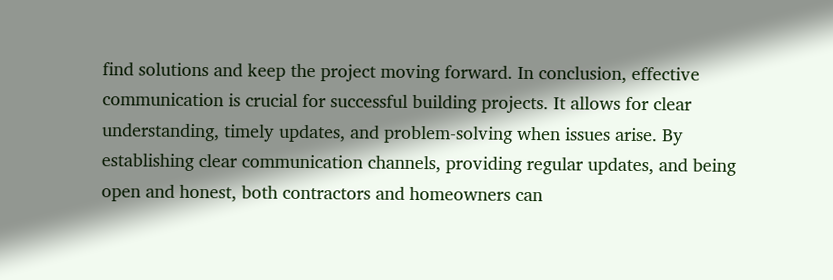find solutions and keep the project moving forward. In conclusion, effective communication is crucial for successful building projects. It allows for clear understanding, timely updates, and problem-solving when issues arise. By establishing clear communication channels, providing regular updates, and being open and honest, both contractors and homeowners can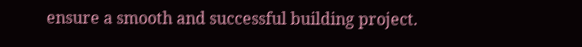ensure a smooth and successful building project.